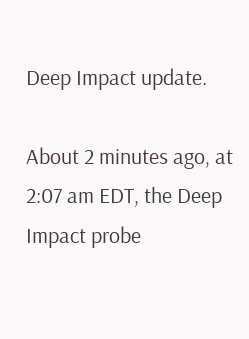Deep Impact update.

About 2 minutes ago, at 2:07 am EDT, the Deep Impact probe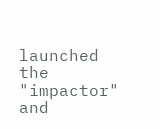launched the "impactor" and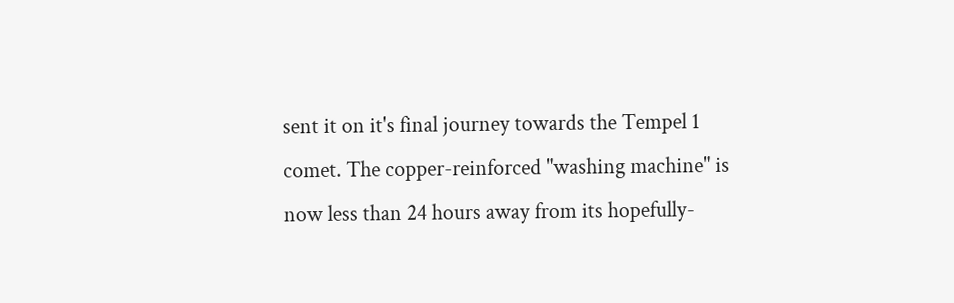sent it on it's final journey towards the Tempel 1 comet. The copper-reinforced "washing machine" is now less than 24 hours away from its hopefully-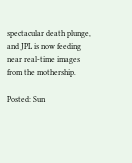spectacular death plunge, and JPL is now feeding near real-time images from the mothership.

Posted: Sun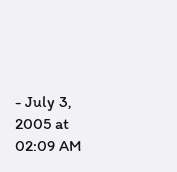- July 3, 2005 at 02:09 AM